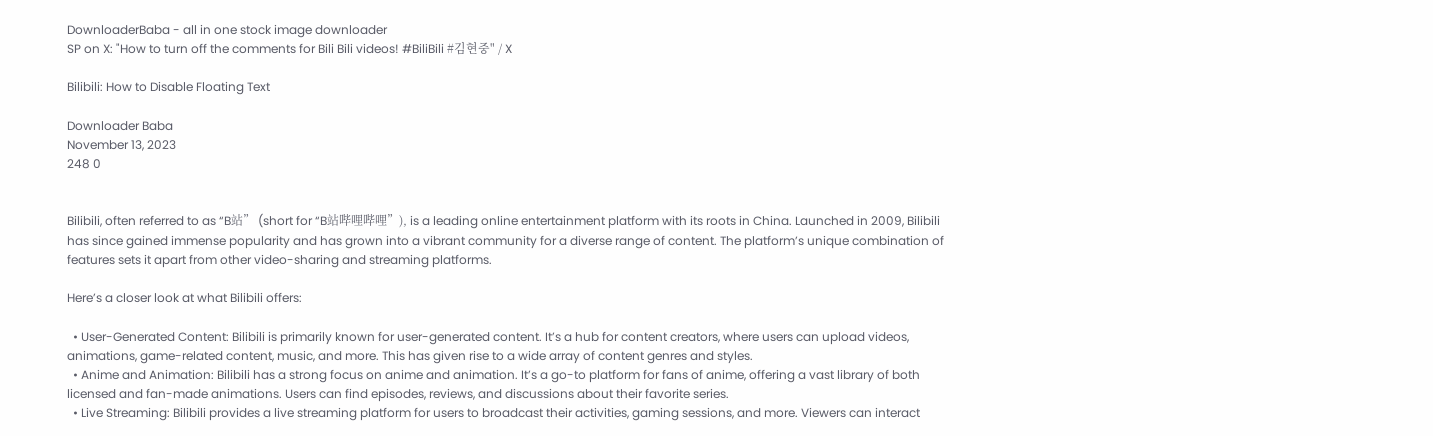DownloaderBaba - all in one stock image downloader
SP on X: "How to turn off the comments for Bili Bili videos! #BiliBili #김현중" / X

Bilibili: How to Disable Floating Text

Downloader Baba
November 13, 2023
248 0


Bilibili, often referred to as “B站” (short for “B站哔哩哔哩”), is a leading online entertainment platform with its roots in China. Launched in 2009, Bilibili has since gained immense popularity and has grown into a vibrant community for a diverse range of content. The platform’s unique combination of features sets it apart from other video-sharing and streaming platforms.

Here’s a closer look at what Bilibili offers:

  • User-Generated Content: Bilibili is primarily known for user-generated content. It’s a hub for content creators, where users can upload videos, animations, game-related content, music, and more. This has given rise to a wide array of content genres and styles.
  • Anime and Animation: Bilibili has a strong focus on anime and animation. It’s a go-to platform for fans of anime, offering a vast library of both licensed and fan-made animations. Users can find episodes, reviews, and discussions about their favorite series.
  • Live Streaming: Bilibili provides a live streaming platform for users to broadcast their activities, gaming sessions, and more. Viewers can interact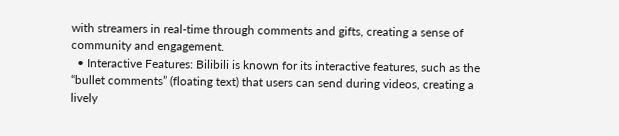with streamers in real-time through comments and gifts, creating a sense of community and engagement.
  • Interactive Features: Bilibili is known for its interactive features, such as the “bullet comments” (floating text) that users can send during videos, creating a lively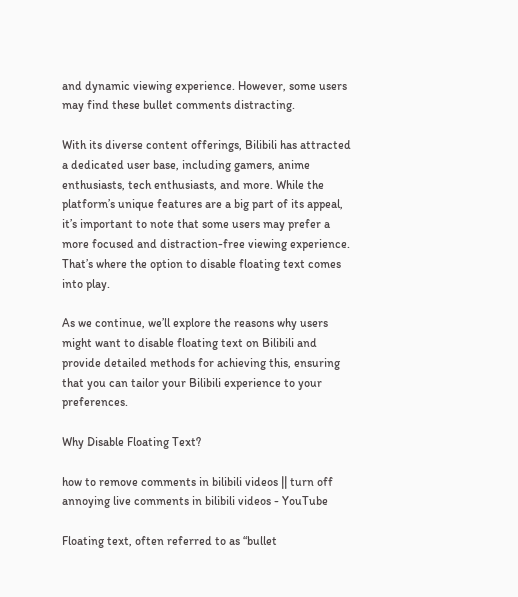and dynamic viewing experience. However, some users may find these bullet comments distracting.

With its diverse content offerings, Bilibili has attracted a dedicated user base, including gamers, anime enthusiasts, tech enthusiasts, and more. While the platform’s unique features are a big part of its appeal, it’s important to note that some users may prefer a more focused and distraction-free viewing experience. That’s where the option to disable floating text comes into play.

As we continue, we’ll explore the reasons why users might want to disable floating text on Bilibili and provide detailed methods for achieving this, ensuring that you can tailor your Bilibili experience to your preferences.

Why Disable Floating Text?

how to remove comments in bilibili videos || turn off annoying live comments in bilibili videos - YouTube

Floating text, often referred to as “bullet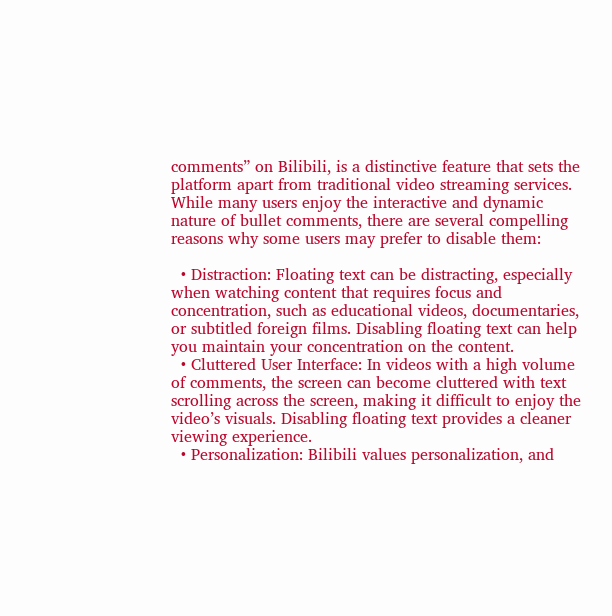comments” on Bilibili, is a distinctive feature that sets the platform apart from traditional video streaming services. While many users enjoy the interactive and dynamic nature of bullet comments, there are several compelling reasons why some users may prefer to disable them:

  • Distraction: Floating text can be distracting, especially when watching content that requires focus and concentration, such as educational videos, documentaries, or subtitled foreign films. Disabling floating text can help you maintain your concentration on the content.
  • Cluttered User Interface: In videos with a high volume of comments, the screen can become cluttered with text scrolling across the screen, making it difficult to enjoy the video’s visuals. Disabling floating text provides a cleaner viewing experience.
  • Personalization: Bilibili values personalization, and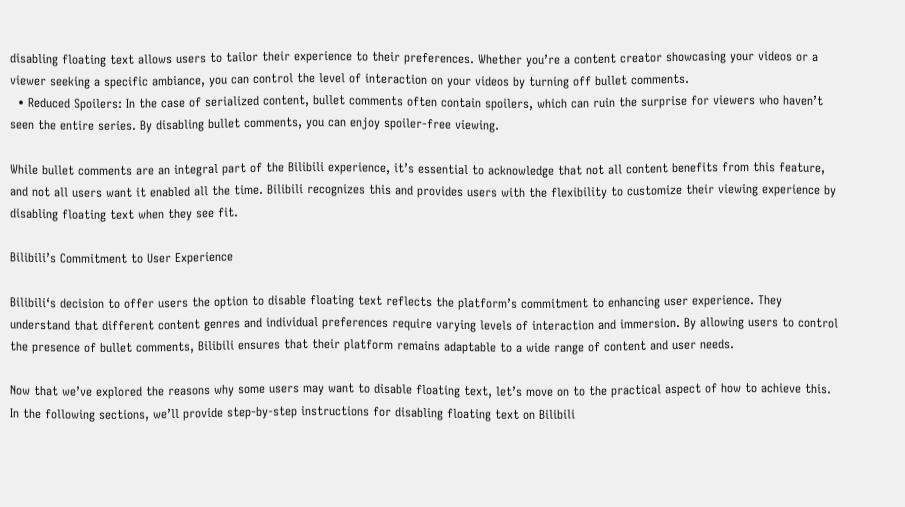disabling floating text allows users to tailor their experience to their preferences. Whether you’re a content creator showcasing your videos or a viewer seeking a specific ambiance, you can control the level of interaction on your videos by turning off bullet comments.
  • Reduced Spoilers: In the case of serialized content, bullet comments often contain spoilers, which can ruin the surprise for viewers who haven’t seen the entire series. By disabling bullet comments, you can enjoy spoiler-free viewing.

While bullet comments are an integral part of the Bilibili experience, it’s essential to acknowledge that not all content benefits from this feature, and not all users want it enabled all the time. Bilibili recognizes this and provides users with the flexibility to customize their viewing experience by disabling floating text when they see fit.

Bilibili’s Commitment to User Experience

Bilibili‘s decision to offer users the option to disable floating text reflects the platform’s commitment to enhancing user experience. They understand that different content genres and individual preferences require varying levels of interaction and immersion. By allowing users to control the presence of bullet comments, Bilibili ensures that their platform remains adaptable to a wide range of content and user needs.

Now that we’ve explored the reasons why some users may want to disable floating text, let’s move on to the practical aspect of how to achieve this. In the following sections, we’ll provide step-by-step instructions for disabling floating text on Bilibili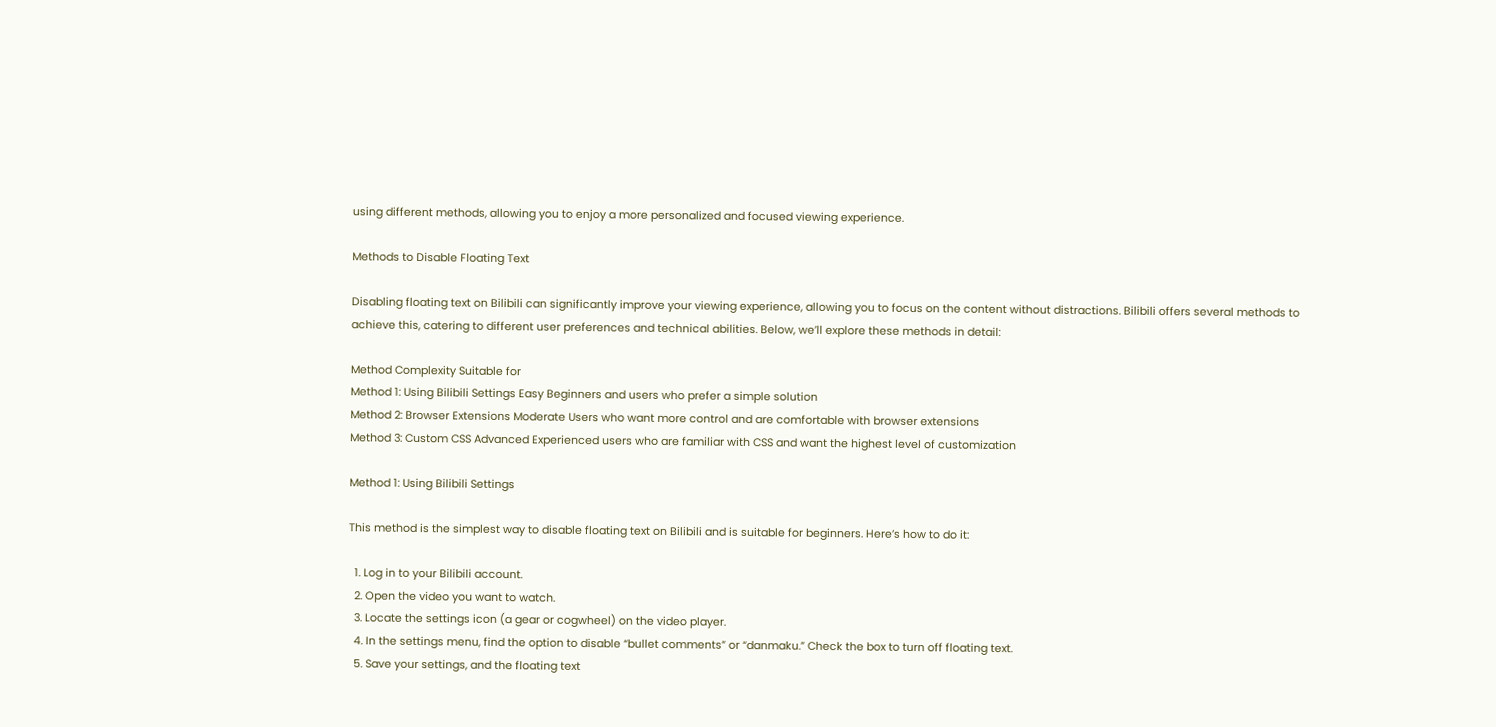using different methods, allowing you to enjoy a more personalized and focused viewing experience.

Methods to Disable Floating Text

Disabling floating text on Bilibili can significantly improve your viewing experience, allowing you to focus on the content without distractions. Bilibili offers several methods to achieve this, catering to different user preferences and technical abilities. Below, we’ll explore these methods in detail:

Method Complexity Suitable for
Method 1: Using Bilibili Settings Easy Beginners and users who prefer a simple solution
Method 2: Browser Extensions Moderate Users who want more control and are comfortable with browser extensions
Method 3: Custom CSS Advanced Experienced users who are familiar with CSS and want the highest level of customization

Method 1: Using Bilibili Settings

This method is the simplest way to disable floating text on Bilibili and is suitable for beginners. Here’s how to do it:

  1. Log in to your Bilibili account.
  2. Open the video you want to watch.
  3. Locate the settings icon (a gear or cogwheel) on the video player.
  4. In the settings menu, find the option to disable “bullet comments” or “danmaku.” Check the box to turn off floating text.
  5. Save your settings, and the floating text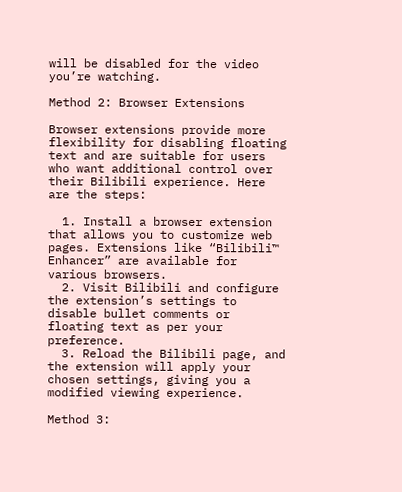will be disabled for the video you’re watching.

Method 2: Browser Extensions

Browser extensions provide more flexibility for disabling floating text and are suitable for users who want additional control over their Bilibili experience. Here are the steps:

  1. Install a browser extension that allows you to customize web pages. Extensions like “Bilibili™ Enhancer” are available for various browsers.
  2. Visit Bilibili and configure the extension’s settings to disable bullet comments or floating text as per your preference.
  3. Reload the Bilibili page, and the extension will apply your chosen settings, giving you a modified viewing experience.

Method 3: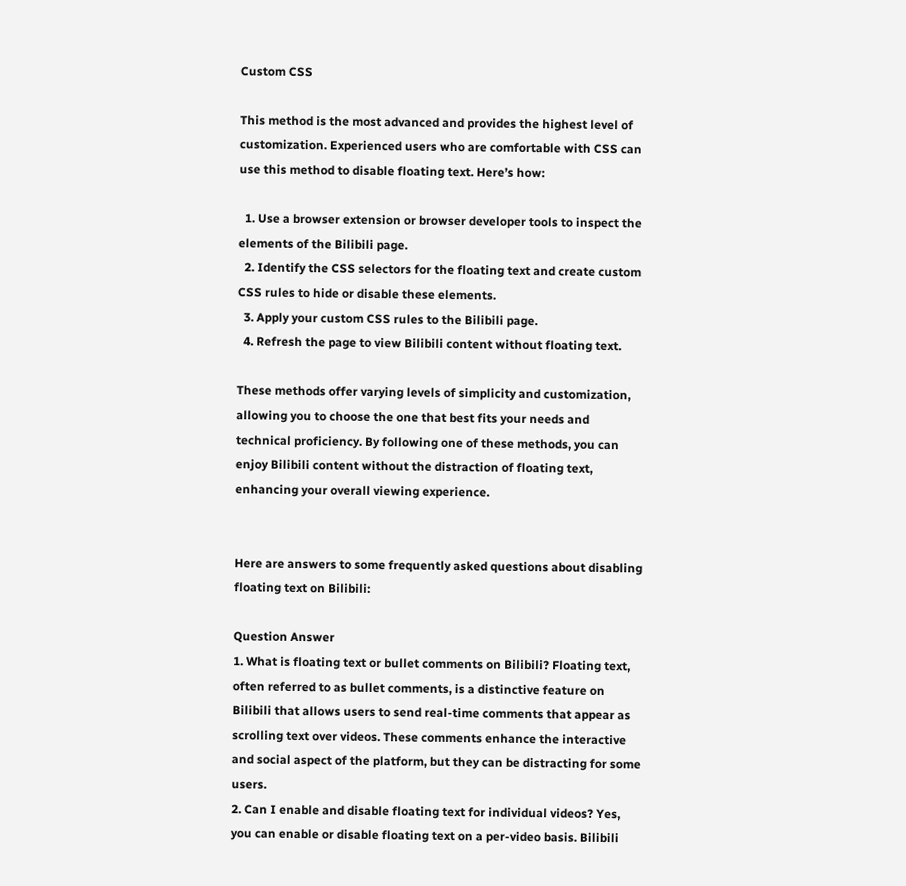Custom CSS

This method is the most advanced and provides the highest level of customization. Experienced users who are comfortable with CSS can use this method to disable floating text. Here’s how:

  1. Use a browser extension or browser developer tools to inspect the elements of the Bilibili page.
  2. Identify the CSS selectors for the floating text and create custom CSS rules to hide or disable these elements.
  3. Apply your custom CSS rules to the Bilibili page.
  4. Refresh the page to view Bilibili content without floating text.

These methods offer varying levels of simplicity and customization, allowing you to choose the one that best fits your needs and technical proficiency. By following one of these methods, you can enjoy Bilibili content without the distraction of floating text, enhancing your overall viewing experience.


Here are answers to some frequently asked questions about disabling floating text on Bilibili:

Question Answer
1. What is floating text or bullet comments on Bilibili? Floating text, often referred to as bullet comments, is a distinctive feature on Bilibili that allows users to send real-time comments that appear as scrolling text over videos. These comments enhance the interactive and social aspect of the platform, but they can be distracting for some users.
2. Can I enable and disable floating text for individual videos? Yes, you can enable or disable floating text on a per-video basis. Bilibili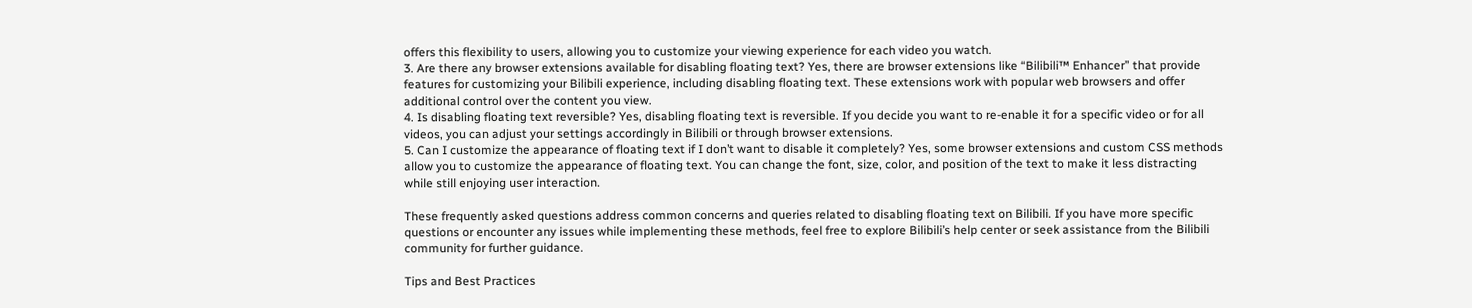offers this flexibility to users, allowing you to customize your viewing experience for each video you watch.
3. Are there any browser extensions available for disabling floating text? Yes, there are browser extensions like “Bilibili™ Enhancer” that provide features for customizing your Bilibili experience, including disabling floating text. These extensions work with popular web browsers and offer additional control over the content you view.
4. Is disabling floating text reversible? Yes, disabling floating text is reversible. If you decide you want to re-enable it for a specific video or for all videos, you can adjust your settings accordingly in Bilibili or through browser extensions.
5. Can I customize the appearance of floating text if I don’t want to disable it completely? Yes, some browser extensions and custom CSS methods allow you to customize the appearance of floating text. You can change the font, size, color, and position of the text to make it less distracting while still enjoying user interaction.

These frequently asked questions address common concerns and queries related to disabling floating text on Bilibili. If you have more specific questions or encounter any issues while implementing these methods, feel free to explore Bilibili’s help center or seek assistance from the Bilibili community for further guidance.

Tips and Best Practices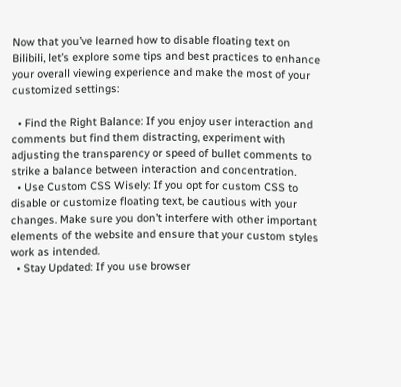Now that you’ve learned how to disable floating text on Bilibili, let’s explore some tips and best practices to enhance your overall viewing experience and make the most of your customized settings:

  • Find the Right Balance: If you enjoy user interaction and comments but find them distracting, experiment with adjusting the transparency or speed of bullet comments to strike a balance between interaction and concentration.
  • Use Custom CSS Wisely: If you opt for custom CSS to disable or customize floating text, be cautious with your changes. Make sure you don’t interfere with other important elements of the website and ensure that your custom styles work as intended.
  • Stay Updated: If you use browser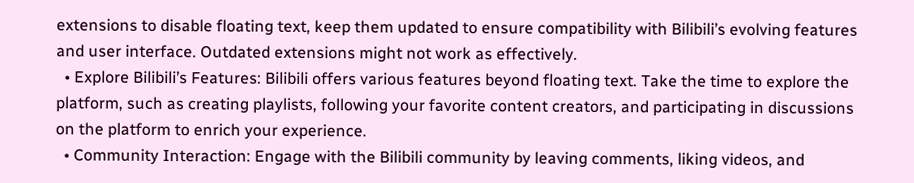extensions to disable floating text, keep them updated to ensure compatibility with Bilibili’s evolving features and user interface. Outdated extensions might not work as effectively.
  • Explore Bilibili’s Features: Bilibili offers various features beyond floating text. Take the time to explore the platform, such as creating playlists, following your favorite content creators, and participating in discussions on the platform to enrich your experience.
  • Community Interaction: Engage with the Bilibili community by leaving comments, liking videos, and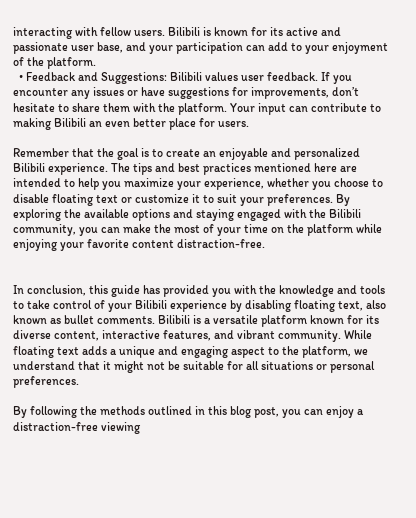interacting with fellow users. Bilibili is known for its active and passionate user base, and your participation can add to your enjoyment of the platform.
  • Feedback and Suggestions: Bilibili values user feedback. If you encounter any issues or have suggestions for improvements, don’t hesitate to share them with the platform. Your input can contribute to making Bilibili an even better place for users.

Remember that the goal is to create an enjoyable and personalized Bilibili experience. The tips and best practices mentioned here are intended to help you maximize your experience, whether you choose to disable floating text or customize it to suit your preferences. By exploring the available options and staying engaged with the Bilibili community, you can make the most of your time on the platform while enjoying your favorite content distraction-free.


In conclusion, this guide has provided you with the knowledge and tools to take control of your Bilibili experience by disabling floating text, also known as bullet comments. Bilibili is a versatile platform known for its diverse content, interactive features, and vibrant community. While floating text adds a unique and engaging aspect to the platform, we understand that it might not be suitable for all situations or personal preferences.

By following the methods outlined in this blog post, you can enjoy a distraction-free viewing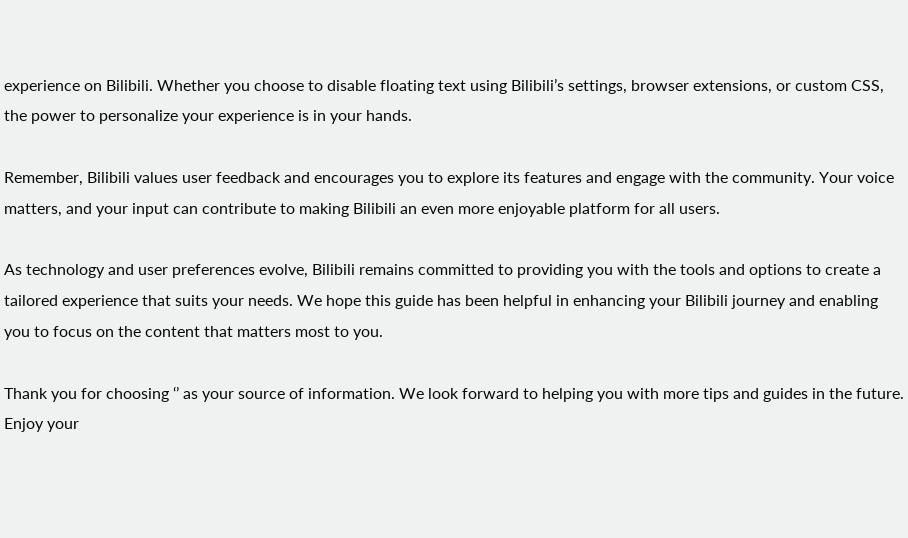experience on Bilibili. Whether you choose to disable floating text using Bilibili’s settings, browser extensions, or custom CSS, the power to personalize your experience is in your hands.

Remember, Bilibili values user feedback and encourages you to explore its features and engage with the community. Your voice matters, and your input can contribute to making Bilibili an even more enjoyable platform for all users.

As technology and user preferences evolve, Bilibili remains committed to providing you with the tools and options to create a tailored experience that suits your needs. We hope this guide has been helpful in enhancing your Bilibili journey and enabling you to focus on the content that matters most to you.

Thank you for choosing ‘’ as your source of information. We look forward to helping you with more tips and guides in the future. Enjoy your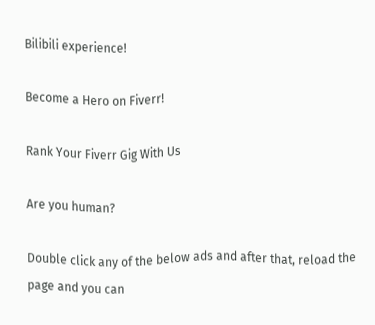Bilibili experience!

Become a Hero on Fiverr!

Rank Your Fiverr Gig With Us

Are you human?

Double click any of the below ads and after that, reload the page and you can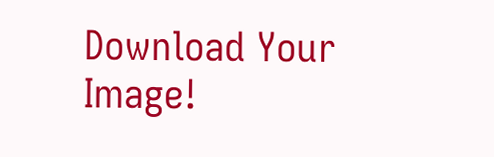Download Your Image!